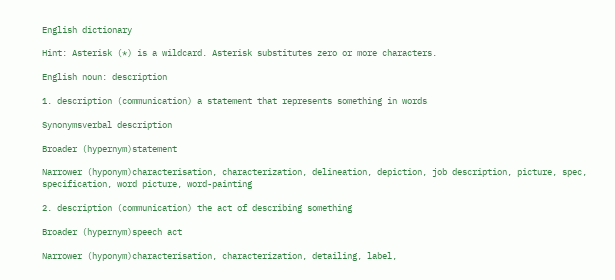English dictionary

Hint: Asterisk (*) is a wildcard. Asterisk substitutes zero or more characters.

English noun: description

1. description (communication) a statement that represents something in words

Synonymsverbal description

Broader (hypernym)statement

Narrower (hyponym)characterisation, characterization, delineation, depiction, job description, picture, spec, specification, word picture, word-painting

2. description (communication) the act of describing something

Broader (hypernym)speech act

Narrower (hyponym)characterisation, characterization, detailing, label,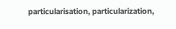particularisation, particularization,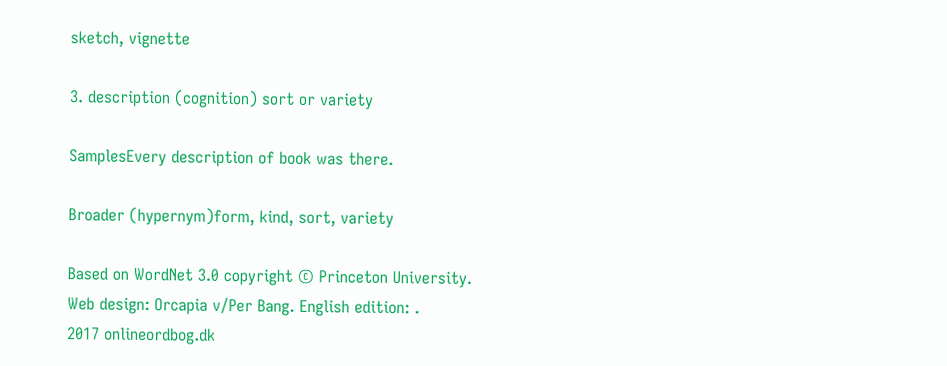sketch, vignette

3. description (cognition) sort or variety

SamplesEvery description of book was there.

Broader (hypernym)form, kind, sort, variety

Based on WordNet 3.0 copyright © Princeton University.
Web design: Orcapia v/Per Bang. English edition: .
2017 onlineordbog.dk